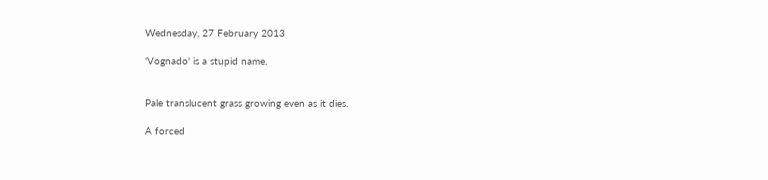Wednesday, 27 February 2013

'Vognado' is a stupid name.


Pale translucent grass growing even as it dies.

A forced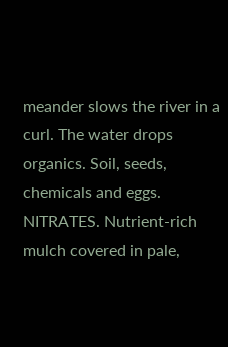meander slows the river in a curl. The water drops organics. Soil, seeds, chemicals and eggs. NITRATES. Nutrient-rich mulch covered in pale,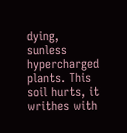dying, sunless hypercharged plants. This soil hurts, it writhes with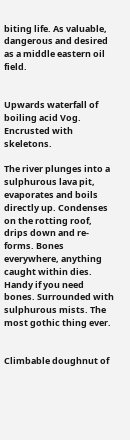biting life. As valuable, dangerous and desired as a middle eastern oil field.


Upwards waterfall of boiling acid Vog. Encrusted with skeletons.

The river plunges into a sulphurous lava pit, evaporates and boils directly up. Condenses on the rotting roof, drips down and re-forms. Bones everywhere, anything caught within dies. Handy if you need bones. Surrounded with sulphurous mists. The most gothic thing ever.


Climbable doughnut of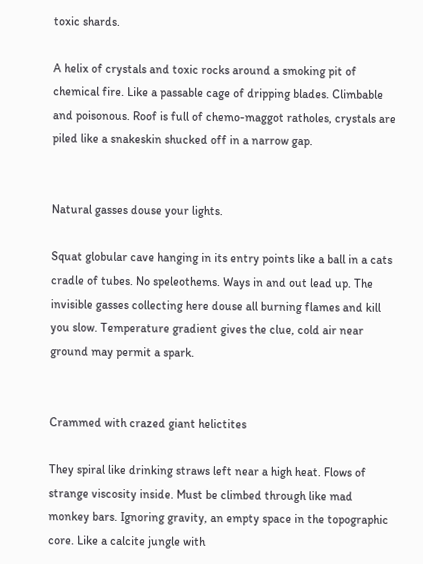toxic shards.

A helix of crystals and toxic rocks around a smoking pit of chemical fire. Like a passable cage of dripping blades. Climbable and poisonous. Roof is full of chemo-maggot ratholes, crystals are piled like a snakeskin shucked off in a narrow gap.


Natural gasses douse your lights.

Squat globular cave hanging in its entry points like a ball in a cats cradle of tubes. No speleothems. Ways in and out lead up. The invisible gasses collecting here douse all burning flames and kill you slow. Temperature gradient gives the clue, cold air near ground may permit a spark.


Crammed with crazed giant helictites

They spiral like drinking straws left near a high heat. Flows of strange viscosity inside. Must be climbed through like mad monkey bars. Ignoring gravity, an empty space in the topographic core. Like a calcite jungle with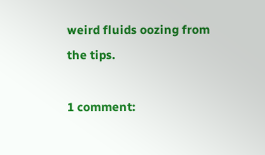weird fluids oozing from the tips.

1 comment: